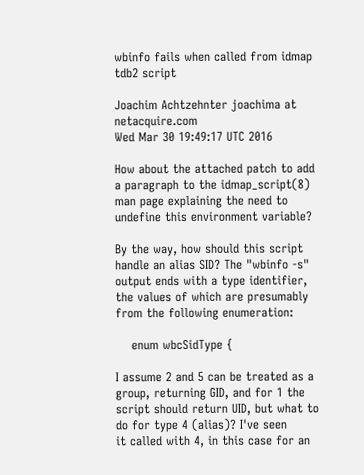wbinfo fails when called from idmap tdb2 script

Joachim Achtzehnter joachima at netacquire.com
Wed Mar 30 19:49:17 UTC 2016

How about the attached patch to add a paragraph to the idmap_script(8)
man page explaining the need to undefine this environment variable?

By the way, how should this script handle an alias SID? The "wbinfo -s"
output ends with a type identifier, the values of which are presumably
from the following enumeration:

    enum wbcSidType {

I assume 2 and 5 can be treated as a group, returning GID, and for 1 the
script should return UID, but what to do for type 4 (alias)? I've seen
it called with 4, in this case for an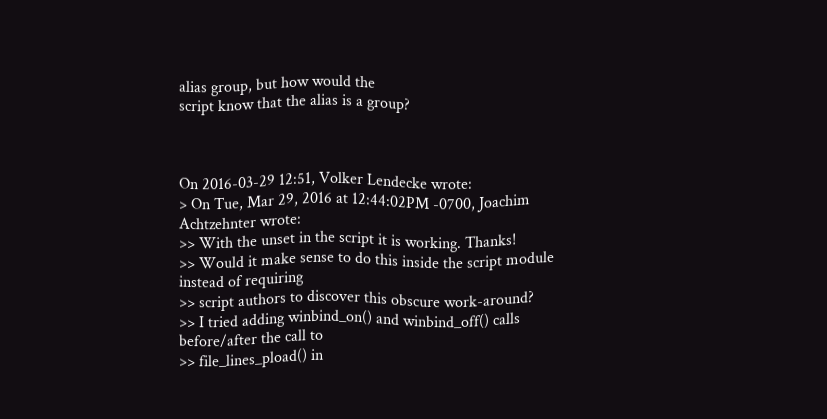alias group, but how would the
script know that the alias is a group?



On 2016-03-29 12:51, Volker Lendecke wrote:
> On Tue, Mar 29, 2016 at 12:44:02PM -0700, Joachim Achtzehnter wrote:
>> With the unset in the script it is working. Thanks!
>> Would it make sense to do this inside the script module instead of requiring
>> script authors to discover this obscure work-around?
>> I tried adding winbind_on() and winbind_off() calls before/after the call to
>> file_lines_pload() in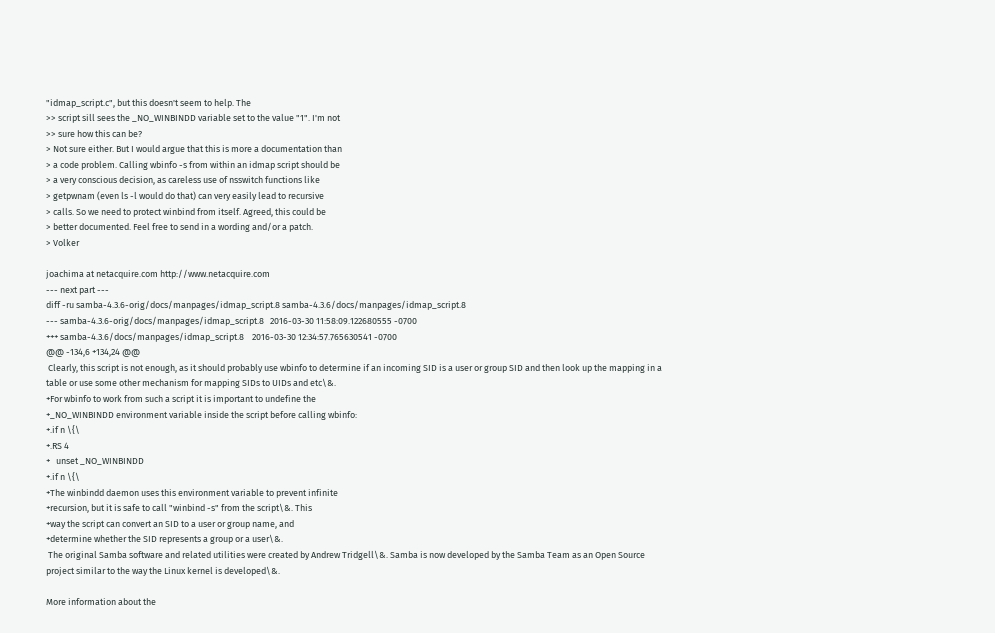"idmap_script.c", but this doesn't seem to help. The
>> script sill sees the _NO_WINBINDD variable set to the value "1". I'm not
>> sure how this can be?
> Not sure either. But I would argue that this is more a documentation than
> a code problem. Calling wbinfo -s from within an idmap script should be
> a very conscious decision, as careless use of nsswitch functions like
> getpwnam (even ls -l would do that) can very easily lead to recursive
> calls. So we need to protect winbind from itself. Agreed, this could be
> better documented. Feel free to send in a wording and/or a patch.
> Volker

joachima at netacquire.com http://www.netacquire.com
--- next part ---
diff -ru samba-4.3.6-orig/docs/manpages/idmap_script.8 samba-4.3.6/docs/manpages/idmap_script.8
--- samba-4.3.6-orig/docs/manpages/idmap_script.8   2016-03-30 11:58:09.122680555 -0700
+++ samba-4.3.6/docs/manpages/idmap_script.8    2016-03-30 12:34:57.765630541 -0700
@@ -134,6 +134,24 @@
 Clearly, this script is not enough, as it should probably use wbinfo to determine if an incoming SID is a user or group SID and then look up the mapping in a table or use some other mechanism for mapping SIDs to UIDs and etc\&.
+For wbinfo to work from such a script it is important to undefine the
+_NO_WINBINDD environment variable inside the script before calling wbinfo:
+.if n \{\
+.RS 4
+   unset _NO_WINBINDD
+.if n \{\
+The winbindd daemon uses this environment variable to prevent infinite
+recursion, but it is safe to call "winbind -s" from the script\&. This
+way the script can convert an SID to a user or group name, and
+determine whether the SID represents a group or a user\&.
 The original Samba software and related utilities were created by Andrew Tridgell\&. Samba is now developed by the Samba Team as an Open Source project similar to the way the Linux kernel is developed\&.

More information about the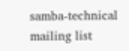samba-technical mailing list